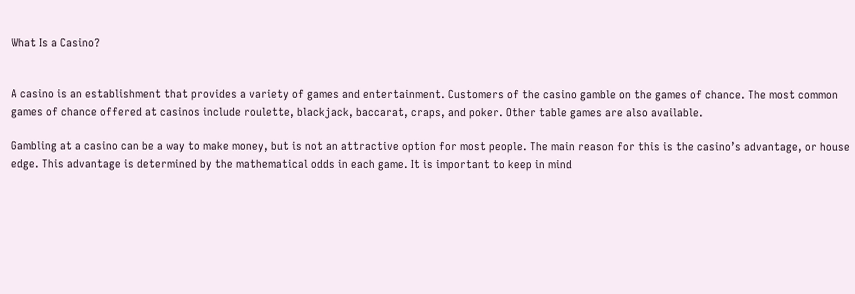What Is a Casino?


A casino is an establishment that provides a variety of games and entertainment. Customers of the casino gamble on the games of chance. The most common games of chance offered at casinos include roulette, blackjack, baccarat, craps, and poker. Other table games are also available.

Gambling at a casino can be a way to make money, but is not an attractive option for most people. The main reason for this is the casino’s advantage, or house edge. This advantage is determined by the mathematical odds in each game. It is important to keep in mind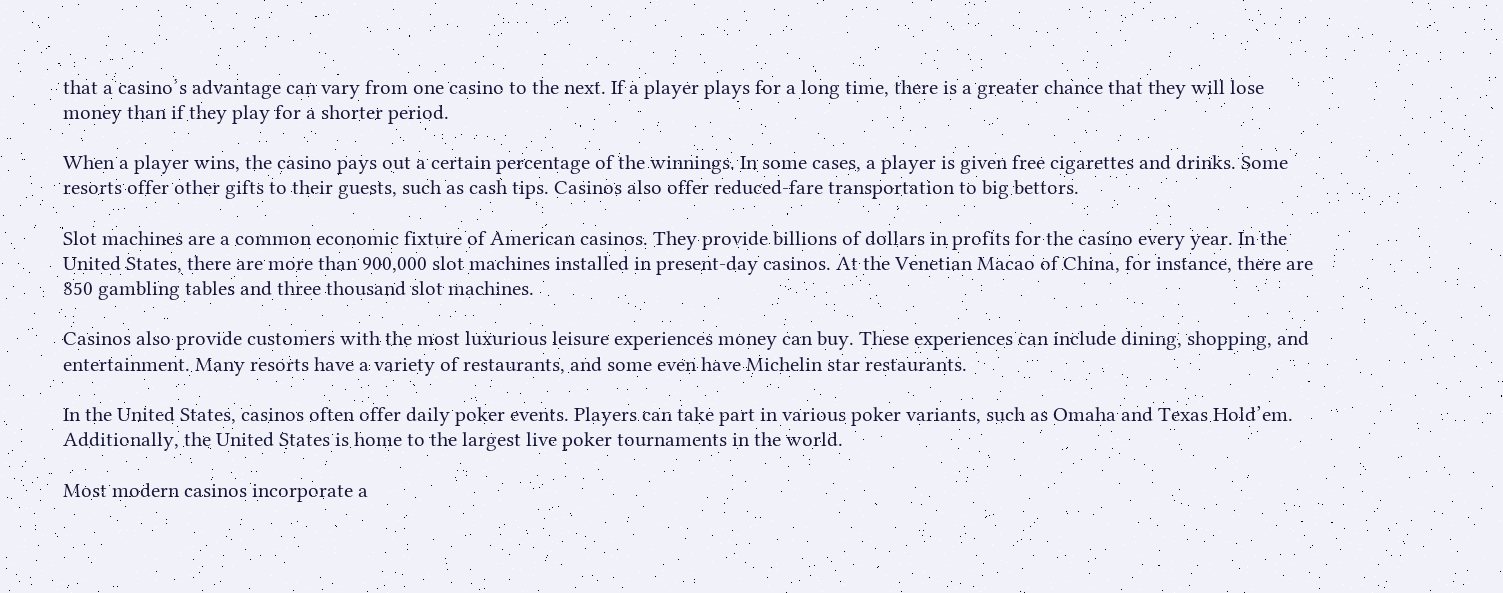that a casino’s advantage can vary from one casino to the next. If a player plays for a long time, there is a greater chance that they will lose money than if they play for a shorter period.

When a player wins, the casino pays out a certain percentage of the winnings. In some cases, a player is given free cigarettes and drinks. Some resorts offer other gifts to their guests, such as cash tips. Casinos also offer reduced-fare transportation to big bettors.

Slot machines are a common economic fixture of American casinos. They provide billions of dollars in profits for the casino every year. In the United States, there are more than 900,000 slot machines installed in present-day casinos. At the Venetian Macao of China, for instance, there are 850 gambling tables and three thousand slot machines.

Casinos also provide customers with the most luxurious leisure experiences money can buy. These experiences can include dining, shopping, and entertainment. Many resorts have a variety of restaurants, and some even have Michelin star restaurants.

In the United States, casinos often offer daily poker events. Players can take part in various poker variants, such as Omaha and Texas Hold’em. Additionally, the United States is home to the largest live poker tournaments in the world.

Most modern casinos incorporate a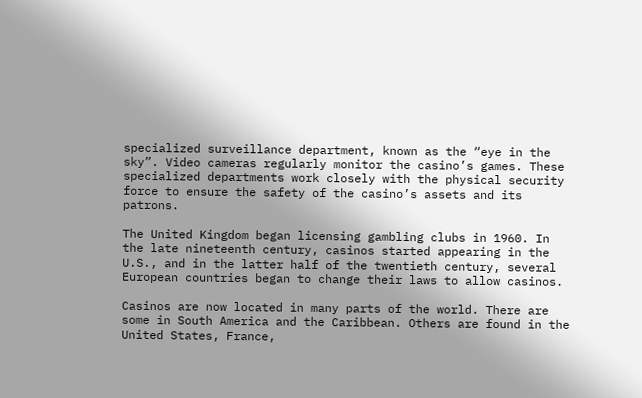specialized surveillance department, known as the “eye in the sky”. Video cameras regularly monitor the casino’s games. These specialized departments work closely with the physical security force to ensure the safety of the casino’s assets and its patrons.

The United Kingdom began licensing gambling clubs in 1960. In the late nineteenth century, casinos started appearing in the U.S., and in the latter half of the twentieth century, several European countries began to change their laws to allow casinos.

Casinos are now located in many parts of the world. There are some in South America and the Caribbean. Others are found in the United States, France,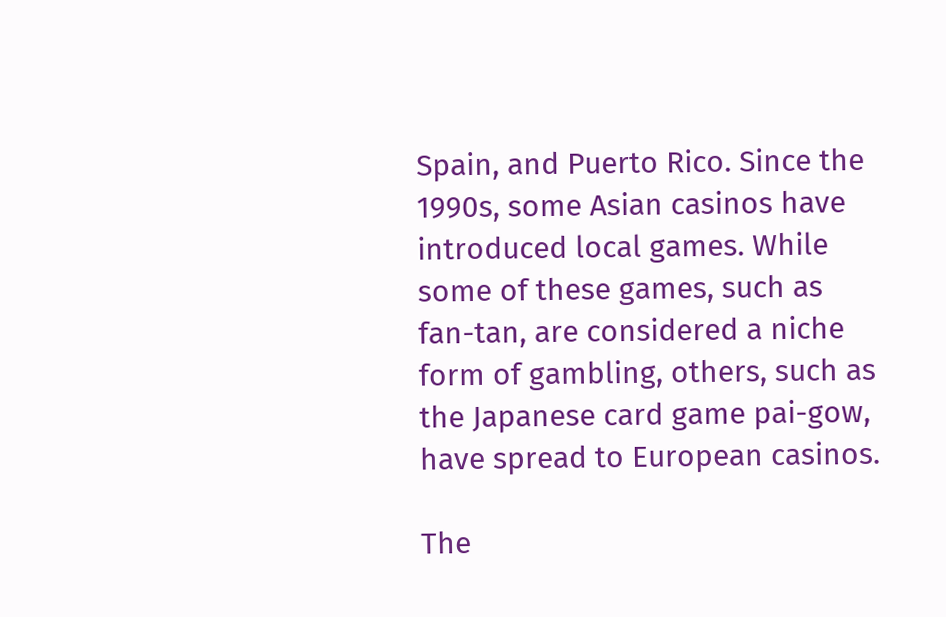Spain, and Puerto Rico. Since the 1990s, some Asian casinos have introduced local games. While some of these games, such as fan-tan, are considered a niche form of gambling, others, such as the Japanese card game pai-gow, have spread to European casinos.

The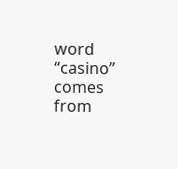word “casino” comes from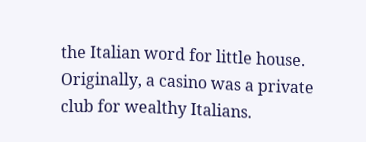the Italian word for little house. Originally, a casino was a private club for wealthy Italians.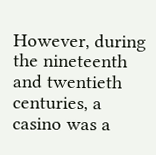However, during the nineteenth and twentieth centuries, a casino was a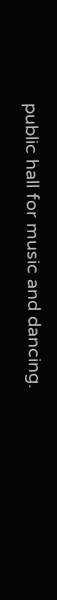public hall for music and dancing.